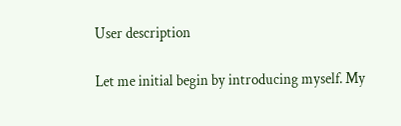User description

Let me initial begin by introducing myself. My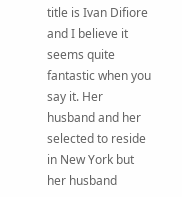title is Ivan Difiore and I believe it seems quite fantastic when you say it. Her husband and her selected to reside in New York but her husband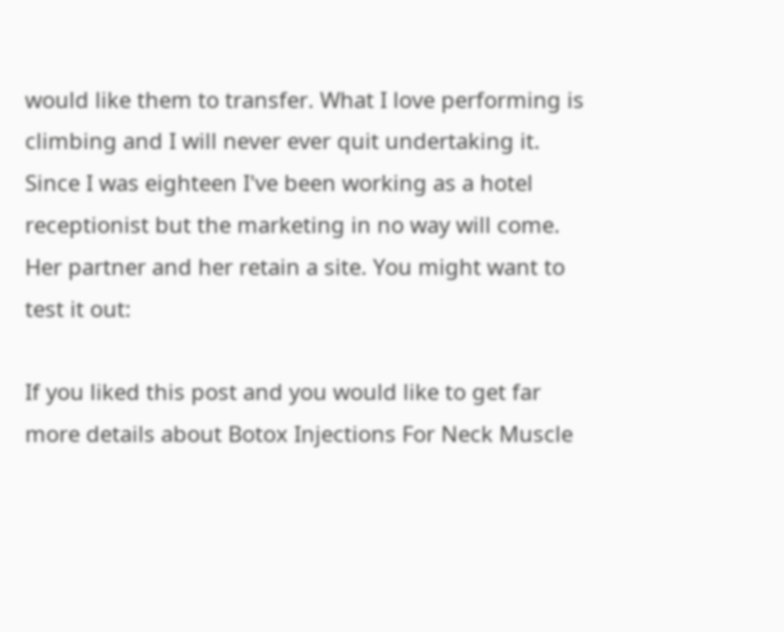would like them to transfer. What I love performing is climbing and I will never ever quit undertaking it. Since I was eighteen I've been working as a hotel receptionist but the marketing in no way will come. Her partner and her retain a site. You might want to test it out:

If you liked this post and you would like to get far more details about Botox Injections For Neck Muscle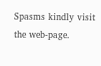Spasms kindly visit the web-page.